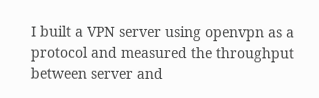I built a VPN server using openvpn as a protocol and measured the throughput between server and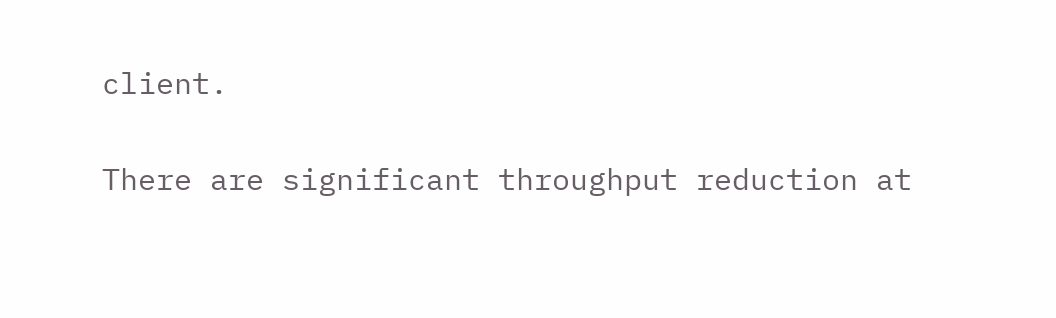client.

There are significant throughput reduction at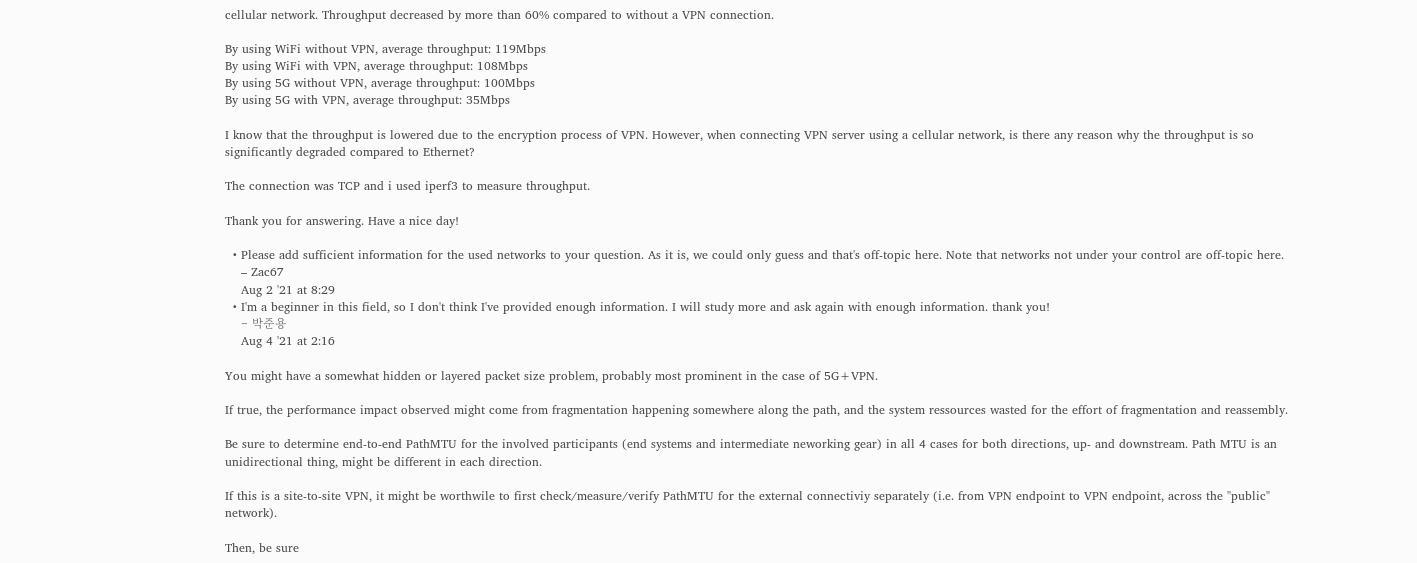cellular network. Throughput decreased by more than 60% compared to without a VPN connection.

By using WiFi without VPN, average throughput: 119Mbps
By using WiFi with VPN, average throughput: 108Mbps
By using 5G without VPN, average throughput: 100Mbps
By using 5G with VPN, average throughput: 35Mbps

I know that the throughput is lowered due to the encryption process of VPN. However, when connecting VPN server using a cellular network, is there any reason why the throughput is so significantly degraded compared to Ethernet?

The connection was TCP and i used iperf3 to measure throughput.

Thank you for answering. Have a nice day!

  • Please add sufficient information for the used networks to your question. As it is, we could only guess and that's off-topic here. Note that networks not under your control are off-topic here.
    – Zac67
    Aug 2 '21 at 8:29
  • I'm a beginner in this field, so I don't think I've provided enough information. I will study more and ask again with enough information. thank you!
    – 박준용
    Aug 4 '21 at 2:16

You might have a somewhat hidden or layered packet size problem, probably most prominent in the case of 5G+VPN.

If true, the performance impact observed might come from fragmentation happening somewhere along the path, and the system ressources wasted for the effort of fragmentation and reassembly.

Be sure to determine end-to-end PathMTU for the involved participants (end systems and intermediate neworking gear) in all 4 cases for both directions, up- and downstream. Path MTU is an unidirectional thing, might be different in each direction.

If this is a site-to-site VPN, it might be worthwile to first check/measure/verify PathMTU for the external connectiviy separately (i.e. from VPN endpoint to VPN endpoint, across the "public" network).

Then, be sure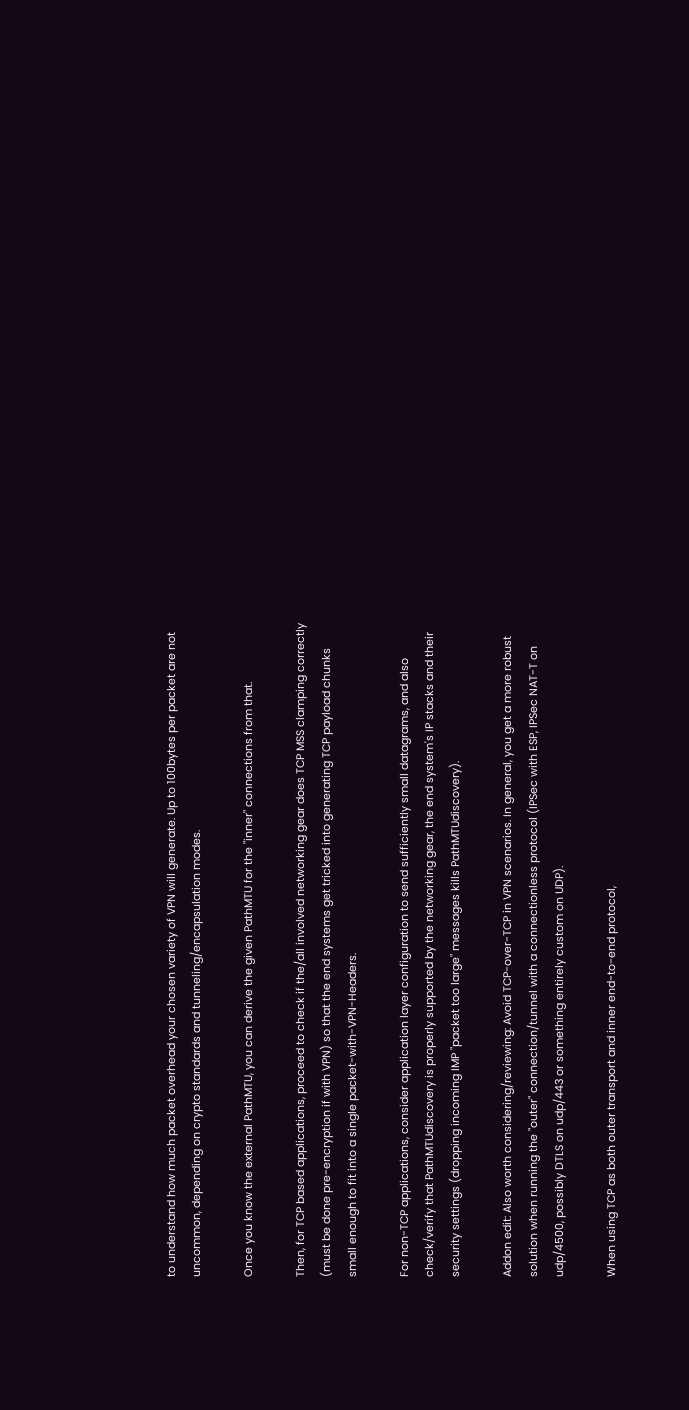to understand how much packet overhead your chosen variety of VPN will generate. Up to 100bytes per packet are not uncommon, depending on crypto standards and tunneling/encapsulation modes.

Once you know the external PathMTU, you can derive the given PathMTU for the "inner" connections from that.

Then, for TCP based applications, proceed to check if the/all involved networking gear does TCP MSS clamping correctly (must be done pre-encryption if with VPN) so that the end systems get tricked into generating TCP payload chunks small enough to fit into a single packet-with-VPN-Headers.

For non-TCP applications, consider application layer configuration to send sufficiently small datagrams, and also check/verify that PathMTUdiscovery is properly supported by the networking gear, the end system's IP stacks and their security settings (dropping incoming IMP "packet too large" messages kills PathMTUdiscovery).

Addon edit: Also worth considering/reviewing: Avoid TCP-over-TCP in VPN scenarios. In general, you get a more robust solution when running the "outer" connection/tunnel with a connectionless protocol (IPSec with ESP, IPSec NAT-T on udp/4500, possibly DTLS on udp/443 or something entirely custom on UDP).

When using TCP as both outer transport and inner end-to-end protocol,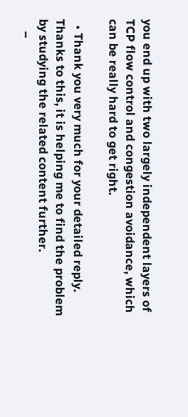you end up with two largely independent layers of TCP flow control and congestion avoidance, which can be really hard to get right.

  • Thank you very much for your detailed reply. Thanks to this, it is helping me to find the problem by studying the related content further.
    –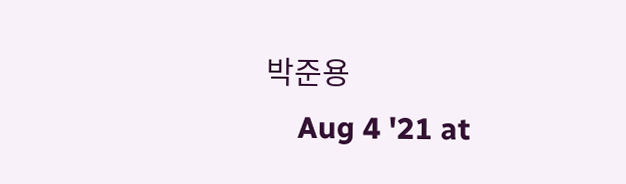박준용
    Aug 4 '21 at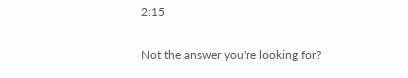2:15

Not the answer you're looking for?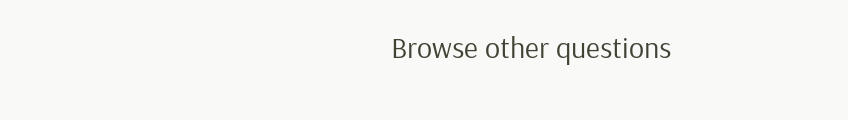Browse other questions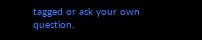tagged or ask your own question.